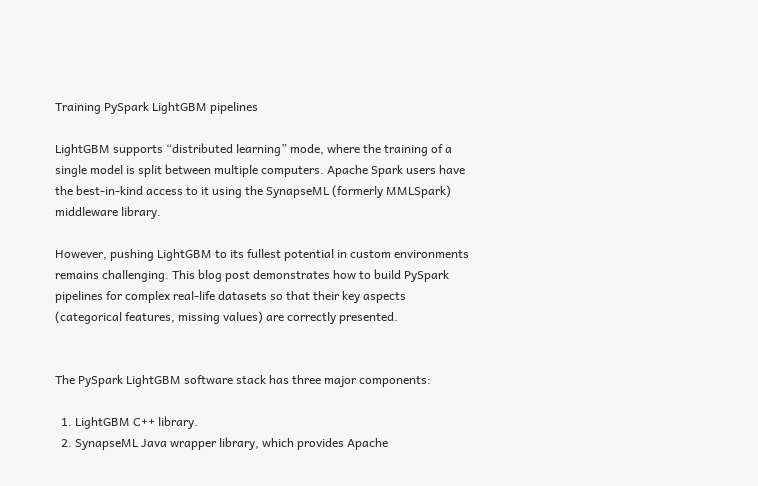Training PySpark LightGBM pipelines

LightGBM supports “distributed learning” mode, where the training of a single model is split between multiple computers. Apache Spark users have the best-in-kind access to it using the SynapseML (formerly MMLSpark) middleware library.

However, pushing LightGBM to its fullest potential in custom environments remains challenging. This blog post demonstrates how to build PySpark pipelines for complex real-life datasets so that their key aspects (categorical features, missing values) are correctly presented.


The PySpark LightGBM software stack has three major components:

  1. LightGBM C++ library.
  2. SynapseML Java wrapper library, which provides Apache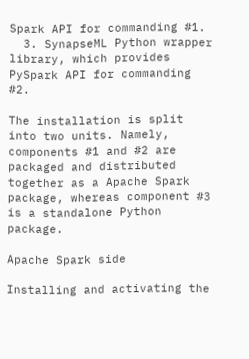Spark API for commanding #1.
  3. SynapseML Python wrapper library, which provides PySpark API for commanding #2.

The installation is split into two units. Namely, components #1 and #2 are packaged and distributed together as a Apache Spark package, whereas component #3 is a standalone Python package.

Apache Spark side

Installing and activating the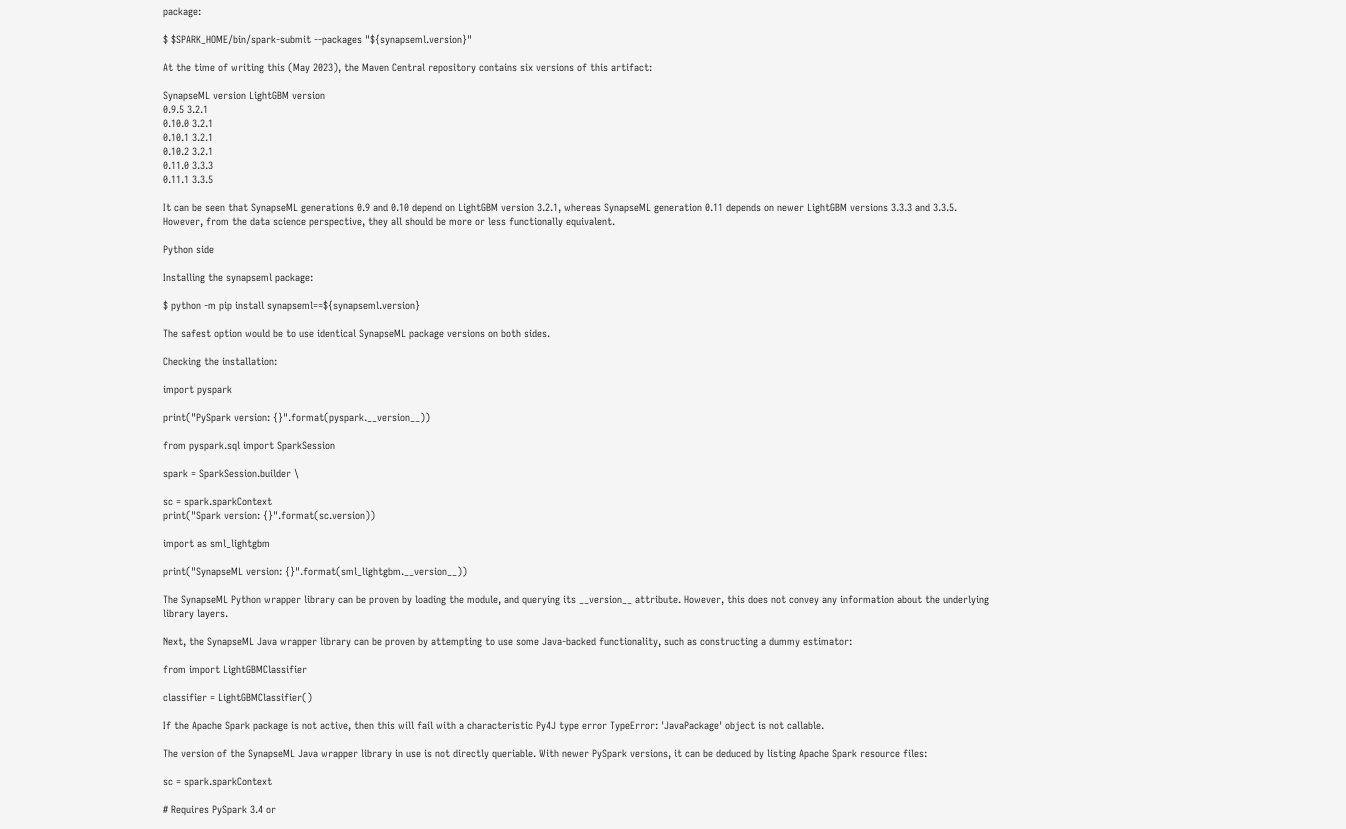package:

$ $SPARK_HOME/bin/spark-submit --packages "${synapseml.version}"

At the time of writing this (May 2023), the Maven Central repository contains six versions of this artifact:

SynapseML version LightGBM version
0.9.5 3.2.1
0.10.0 3.2.1
0.10.1 3.2.1
0.10.2 3.2.1
0.11.0 3.3.3
0.11.1 3.3.5

It can be seen that SynapseML generations 0.9 and 0.10 depend on LightGBM version 3.2.1, whereas SynapseML generation 0.11 depends on newer LightGBM versions 3.3.3 and 3.3.5. However, from the data science perspective, they all should be more or less functionally equivalent.

Python side

Installing the synapseml package:

$ python -m pip install synapseml==${synapseml.version}

The safest option would be to use identical SynapseML package versions on both sides.

Checking the installation:

import pyspark

print("PySpark version: {}".format(pyspark.__version__))

from pyspark.sql import SparkSession

spark = SparkSession.builder \

sc = spark.sparkContext
print("Spark version: {}".format(sc.version))

import as sml_lightgbm

print("SynapseML version: {}".format(sml_lightgbm.__version__))

The SynapseML Python wrapper library can be proven by loading the module, and querying its __version__ attribute. However, this does not convey any information about the underlying library layers.

Next, the SynapseML Java wrapper library can be proven by attempting to use some Java-backed functionality, such as constructing a dummy estimator:

from import LightGBMClassifier

classifier = LightGBMClassifier()

If the Apache Spark package is not active, then this will fail with a characteristic Py4J type error TypeError: 'JavaPackage' object is not callable.

The version of the SynapseML Java wrapper library in use is not directly queriable. With newer PySpark versions, it can be deduced by listing Apache Spark resource files:

sc = spark.sparkContext

# Requires PySpark 3.4 or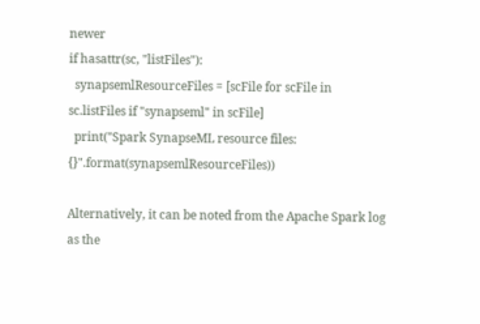newer
if hasattr(sc, "listFiles"):
  synapsemlResourceFiles = [scFile for scFile in sc.listFiles if "synapseml" in scFile]
  print("Spark SynapseML resource files: {}".format(synapsemlResourceFiles))

Alternatively, it can be noted from the Apache Spark log as the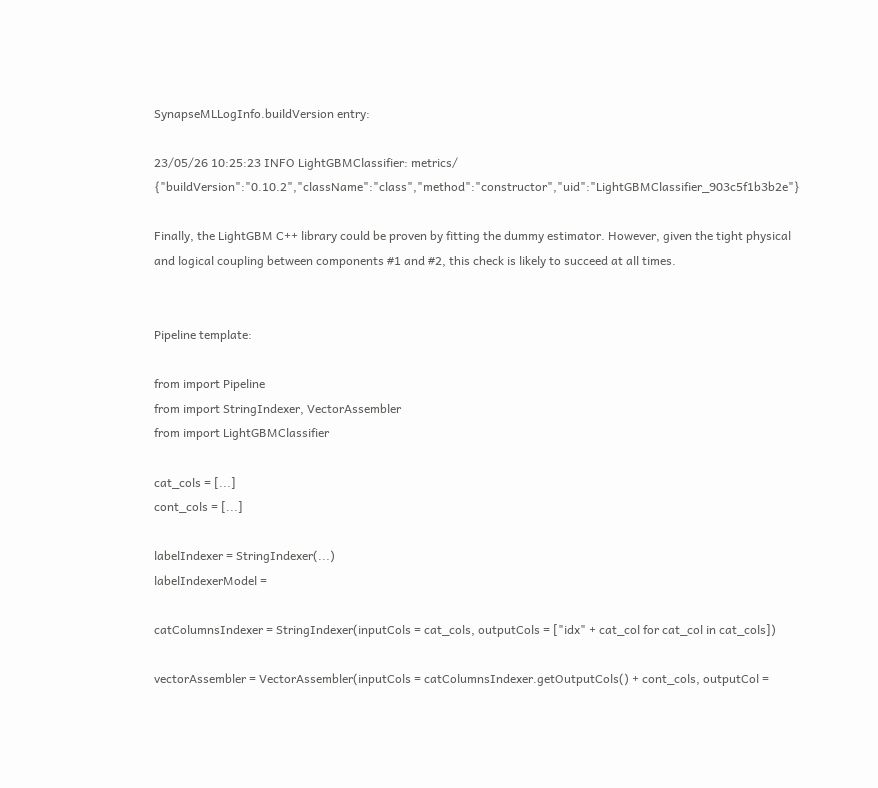SynapseMLLogInfo.buildVersion entry:

23/05/26 10:25:23 INFO LightGBMClassifier: metrics/ {"buildVersion":"0.10.2","className":"class","method":"constructor","uid":"LightGBMClassifier_903c5f1b3b2e"}

Finally, the LightGBM C++ library could be proven by fitting the dummy estimator. However, given the tight physical and logical coupling between components #1 and #2, this check is likely to succeed at all times.


Pipeline template:

from import Pipeline
from import StringIndexer, VectorAssembler
from import LightGBMClassifier

cat_cols = [...]
cont_cols = [...]

labelIndexer = StringIndexer(...)
labelIndexerModel =

catColumnsIndexer = StringIndexer(inputCols = cat_cols, outputCols = ["idx" + cat_col for cat_col in cat_cols])

vectorAssembler = VectorAssembler(inputCols = catColumnsIndexer.getOutputCols() + cont_cols, outputCol =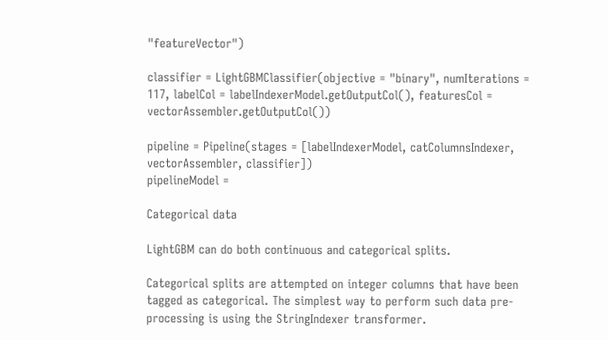"featureVector")

classifier = LightGBMClassifier(objective = "binary", numIterations = 117, labelCol = labelIndexerModel.getOutputCol(), featuresCol = vectorAssembler.getOutputCol())

pipeline = Pipeline(stages = [labelIndexerModel, catColumnsIndexer, vectorAssembler, classifier])
pipelineModel =

Categorical data

LightGBM can do both continuous and categorical splits.

Categorical splits are attempted on integer columns that have been tagged as categorical. The simplest way to perform such data pre-processing is using the StringIndexer transformer.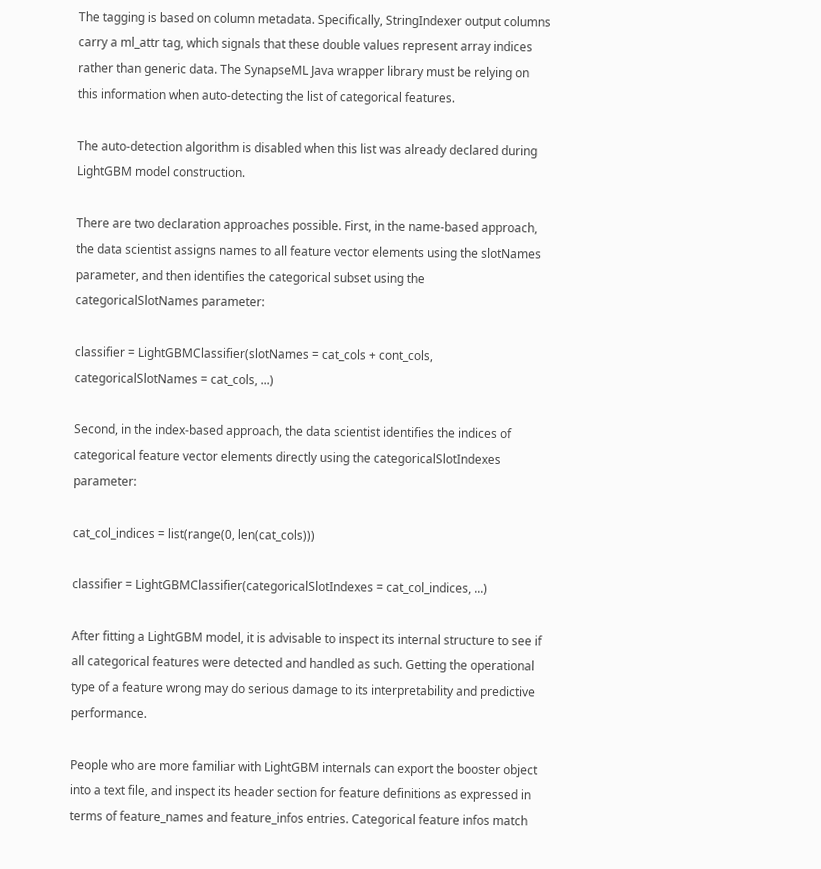The tagging is based on column metadata. Specifically, StringIndexer output columns carry a ml_attr tag, which signals that these double values represent array indices rather than generic data. The SynapseML Java wrapper library must be relying on this information when auto-detecting the list of categorical features.

The auto-detection algorithm is disabled when this list was already declared during LightGBM model construction.

There are two declaration approaches possible. First, in the name-based approach, the data scientist assigns names to all feature vector elements using the slotNames parameter, and then identifies the categorical subset using the categoricalSlotNames parameter:

classifier = LightGBMClassifier(slotNames = cat_cols + cont_cols, categoricalSlotNames = cat_cols, ...)

Second, in the index-based approach, the data scientist identifies the indices of categorical feature vector elements directly using the categoricalSlotIndexes parameter:

cat_col_indices = list(range(0, len(cat_cols)))

classifier = LightGBMClassifier(categoricalSlotIndexes = cat_col_indices, ...)

After fitting a LightGBM model, it is advisable to inspect its internal structure to see if all categorical features were detected and handled as such. Getting the operational type of a feature wrong may do serious damage to its interpretability and predictive performance.

People who are more familiar with LightGBM internals can export the booster object into a text file, and inspect its header section for feature definitions as expressed in terms of feature_names and feature_infos entries. Categorical feature infos match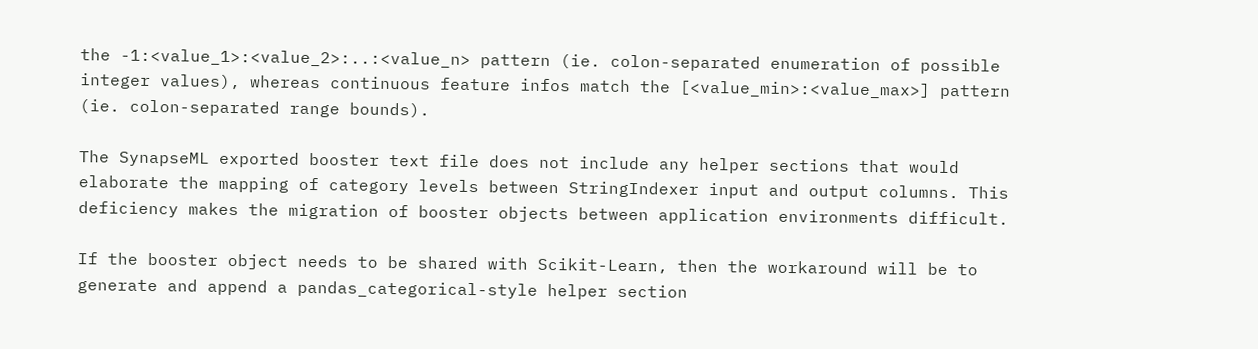the -1:<value_1>:<value_2>:..:<value_n> pattern (ie. colon-separated enumeration of possible integer values), whereas continuous feature infos match the [<value_min>:<value_max>] pattern (ie. colon-separated range bounds).

The SynapseML exported booster text file does not include any helper sections that would elaborate the mapping of category levels between StringIndexer input and output columns. This deficiency makes the migration of booster objects between application environments difficult.

If the booster object needs to be shared with Scikit-Learn, then the workaround will be to generate and append a pandas_categorical-style helper section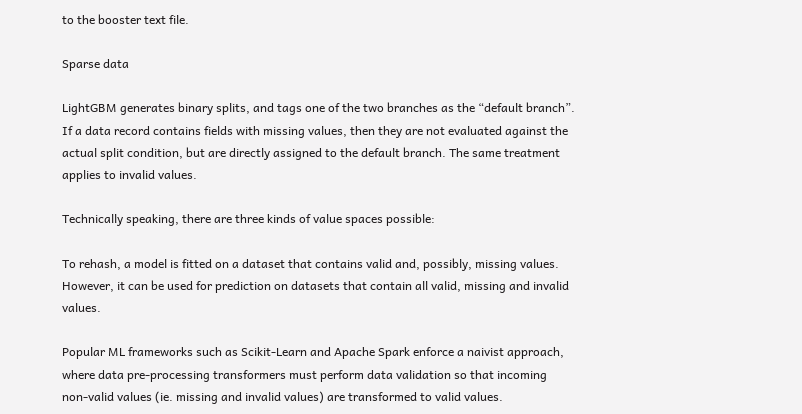to the booster text file.

Sparse data

LightGBM generates binary splits, and tags one of the two branches as the “default branch”. If a data record contains fields with missing values, then they are not evaluated against the actual split condition, but are directly assigned to the default branch. The same treatment applies to invalid values.

Technically speaking, there are three kinds of value spaces possible:

To rehash, a model is fitted on a dataset that contains valid and, possibly, missing values. However, it can be used for prediction on datasets that contain all valid, missing and invalid values.

Popular ML frameworks such as Scikit-Learn and Apache Spark enforce a naivist approach, where data pre-processing transformers must perform data validation so that incoming non-valid values (ie. missing and invalid values) are transformed to valid values.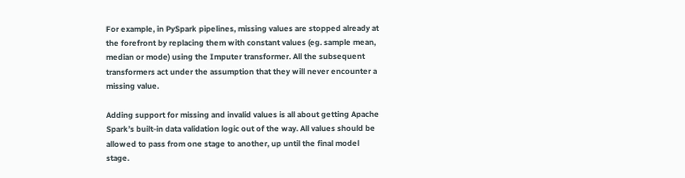For example, in PySpark pipelines, missing values are stopped already at the forefront by replacing them with constant values (eg. sample mean, median or mode) using the Imputer transformer. All the subsequent transformers act under the assumption that they will never encounter a missing value.

Adding support for missing and invalid values is all about getting Apache Spark’s built-in data validation logic out of the way. All values should be allowed to pass from one stage to another, up until the final model stage.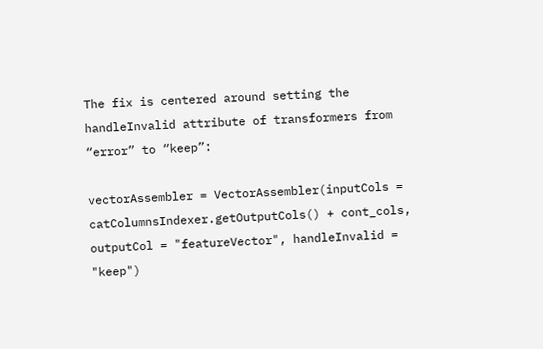The fix is centered around setting the handleInvalid attribute of transformers from “error” to “keep”:

vectorAssembler = VectorAssembler(inputCols = catColumnsIndexer.getOutputCols() + cont_cols, outputCol = "featureVector", handleInvalid = "keep")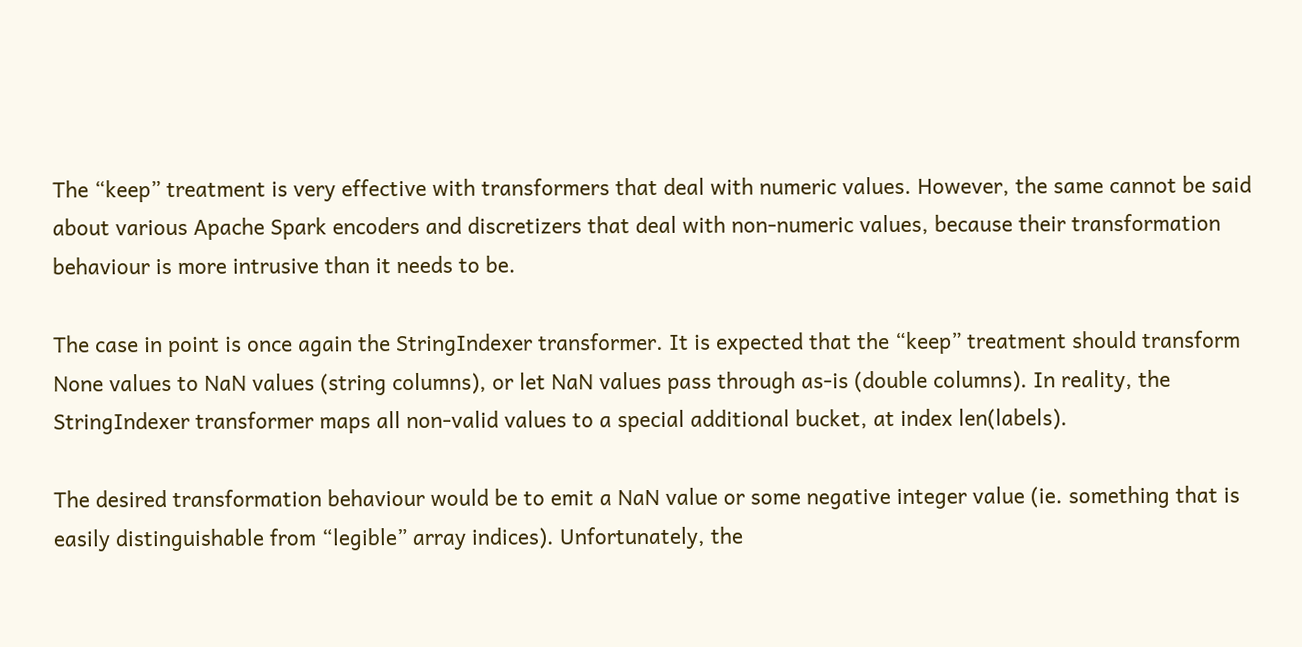The “keep” treatment is very effective with transformers that deal with numeric values. However, the same cannot be said about various Apache Spark encoders and discretizers that deal with non-numeric values, because their transformation behaviour is more intrusive than it needs to be.

The case in point is once again the StringIndexer transformer. It is expected that the “keep” treatment should transform None values to NaN values (string columns), or let NaN values pass through as-is (double columns). In reality, the StringIndexer transformer maps all non-valid values to a special additional bucket, at index len(labels).

The desired transformation behaviour would be to emit a NaN value or some negative integer value (ie. something that is easily distinguishable from “legible” array indices). Unfortunately, the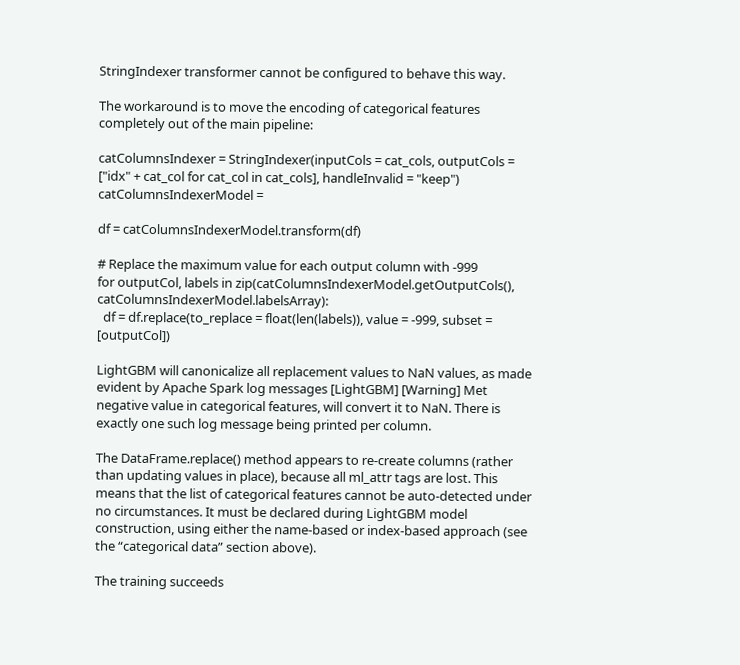StringIndexer transformer cannot be configured to behave this way.

The workaround is to move the encoding of categorical features completely out of the main pipeline:

catColumnsIndexer = StringIndexer(inputCols = cat_cols, outputCols = ["idx" + cat_col for cat_col in cat_cols], handleInvalid = "keep")
catColumnsIndexerModel =

df = catColumnsIndexerModel.transform(df)

# Replace the maximum value for each output column with -999
for outputCol, labels in zip(catColumnsIndexerModel.getOutputCols(), catColumnsIndexerModel.labelsArray):
  df = df.replace(to_replace = float(len(labels)), value = -999, subset = [outputCol])

LightGBM will canonicalize all replacement values to NaN values, as made evident by Apache Spark log messages [LightGBM] [Warning] Met negative value in categorical features, will convert it to NaN. There is exactly one such log message being printed per column.

The DataFrame.replace() method appears to re-create columns (rather than updating values in place), because all ml_attr tags are lost. This means that the list of categorical features cannot be auto-detected under no circumstances. It must be declared during LightGBM model construction, using either the name-based or index-based approach (see the “categorical data” section above).

The training succeeds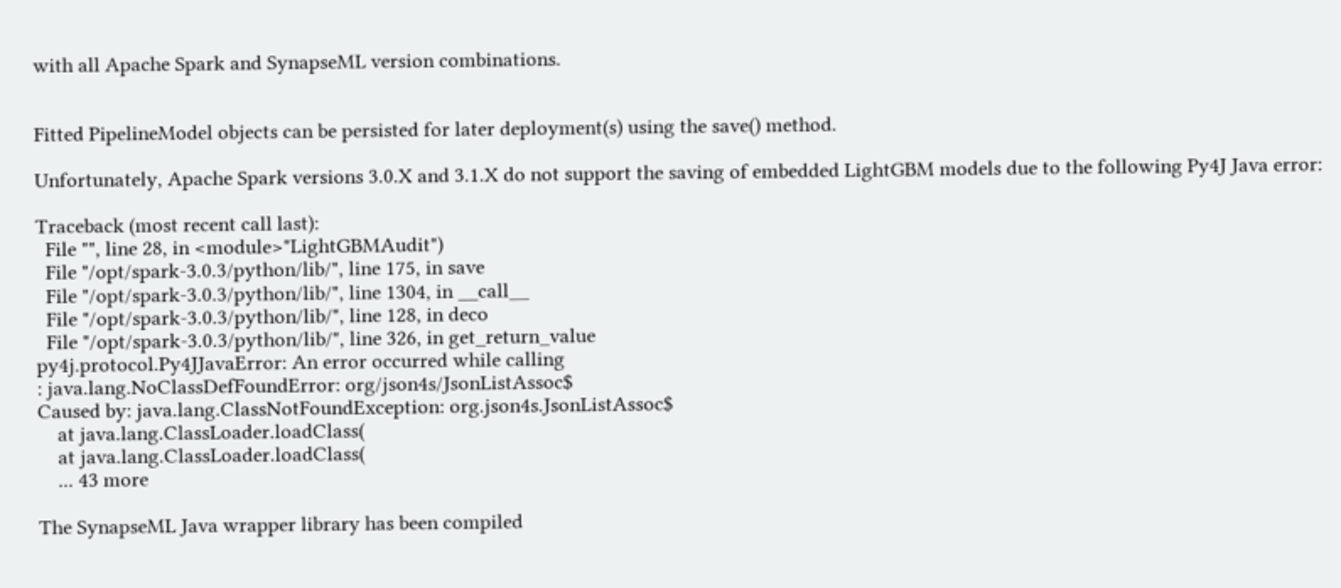with all Apache Spark and SynapseML version combinations.


Fitted PipelineModel objects can be persisted for later deployment(s) using the save() method.

Unfortunately, Apache Spark versions 3.0.X and 3.1.X do not support the saving of embedded LightGBM models due to the following Py4J Java error:

Traceback (most recent call last):
  File "", line 28, in <module>"LightGBMAudit")
  File "/opt/spark-3.0.3/python/lib/", line 175, in save
  File "/opt/spark-3.0.3/python/lib/", line 1304, in __call__
  File "/opt/spark-3.0.3/python/lib/", line 128, in deco
  File "/opt/spark-3.0.3/python/lib/", line 326, in get_return_value
py4j.protocol.Py4JJavaError: An error occurred while calling
: java.lang.NoClassDefFoundError: org/json4s/JsonListAssoc$
Caused by: java.lang.ClassNotFoundException: org.json4s.JsonListAssoc$
    at java.lang.ClassLoader.loadClass(
    at java.lang.ClassLoader.loadClass(
    ... 43 more

The SynapseML Java wrapper library has been compiled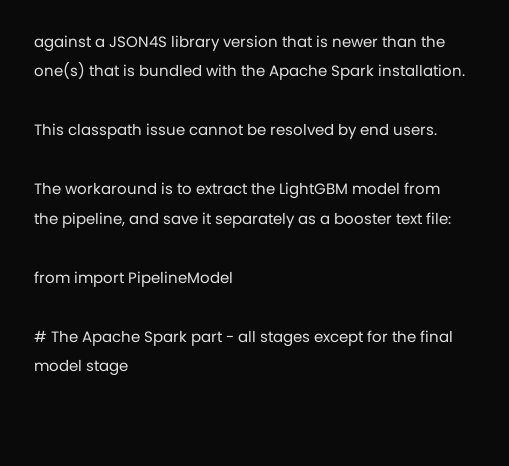against a JSON4S library version that is newer than the one(s) that is bundled with the Apache Spark installation.

This classpath issue cannot be resolved by end users.

The workaround is to extract the LightGBM model from the pipeline, and save it separately as a booster text file:

from import PipelineModel

# The Apache Spark part - all stages except for the final model stage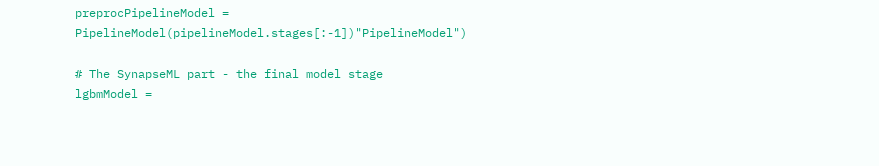preprocPipelineModel = PipelineModel(pipelineModel.stages[:-1])"PipelineModel")

# The SynapseML part - the final model stage
lgbmModel =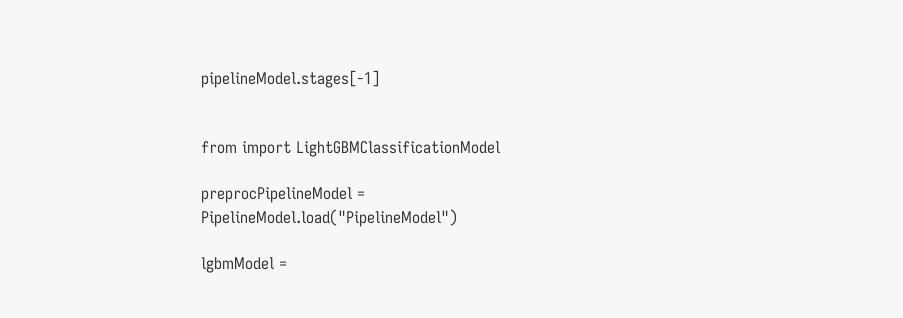pipelineModel.stages[-1]


from import LightGBMClassificationModel

preprocPipelineModel = PipelineModel.load("PipelineModel")

lgbmModel =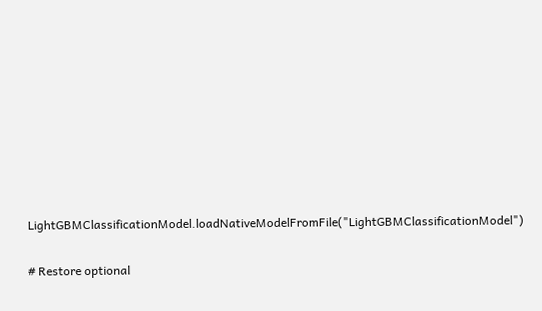LightGBMClassificationModel.loadNativeModelFromFile("LightGBMClassificationModel")

# Restore optional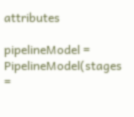attributes

pipelineModel = PipelineModel(stages =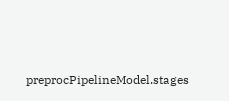preprocPipelineModel.stages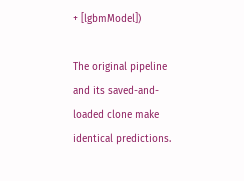+ [lgbmModel])

The original pipeline and its saved-and-loaded clone make identical predictions.